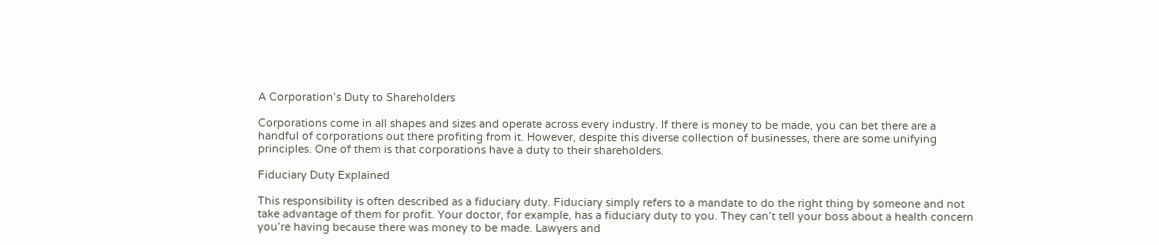A Corporation’s Duty to Shareholders

Corporations come in all shapes and sizes and operate across every industry. If there is money to be made, you can bet there are a handful of corporations out there profiting from it. However, despite this diverse collection of businesses, there are some unifying principles. One of them is that corporations have a duty to their shareholders.

Fiduciary Duty Explained

This responsibility is often described as a fiduciary duty. Fiduciary simply refers to a mandate to do the right thing by someone and not take advantage of them for profit. Your doctor, for example, has a fiduciary duty to you. They can’t tell your boss about a health concern you’re having because there was money to be made. Lawyers and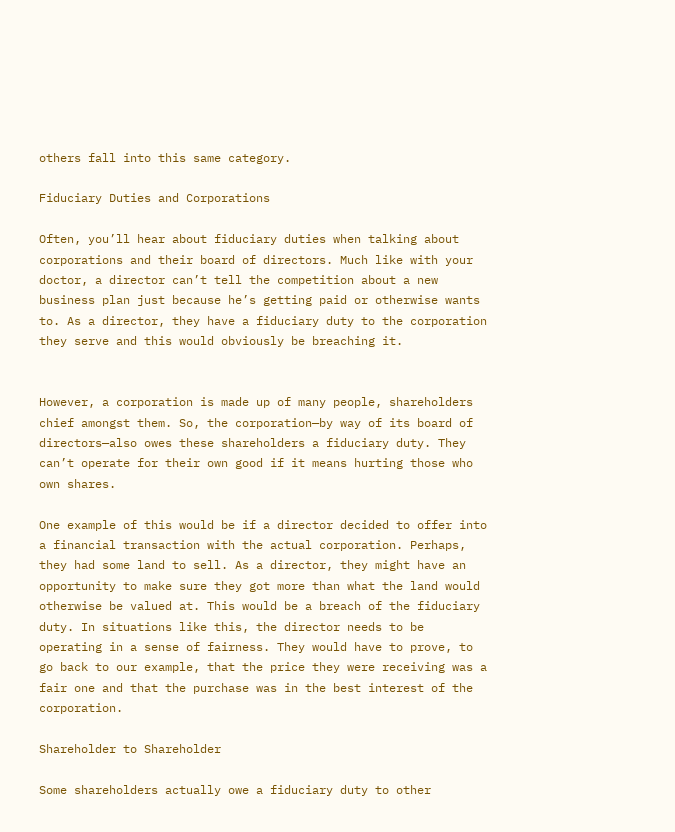others fall into this same category.

Fiduciary Duties and Corporations

Often, you’ll hear about fiduciary duties when talking about corporations and their board of directors. Much like with your doctor, a director can’t tell the competition about a new business plan just because he’s getting paid or otherwise wants to. As a director, they have a fiduciary duty to the corporation they serve and this would obviously be breaching it.


However, a corporation is made up of many people, shareholders chief amongst them. So, the corporation—by way of its board of directors—also owes these shareholders a fiduciary duty. They can’t operate for their own good if it means hurting those who own shares.

One example of this would be if a director decided to offer into a financial transaction with the actual corporation. Perhaps, they had some land to sell. As a director, they might have an opportunity to make sure they got more than what the land would otherwise be valued at. This would be a breach of the fiduciary duty. In situations like this, the director needs to be operating in a sense of fairness. They would have to prove, to go back to our example, that the price they were receiving was a fair one and that the purchase was in the best interest of the corporation.

Shareholder to Shareholder

Some shareholders actually owe a fiduciary duty to other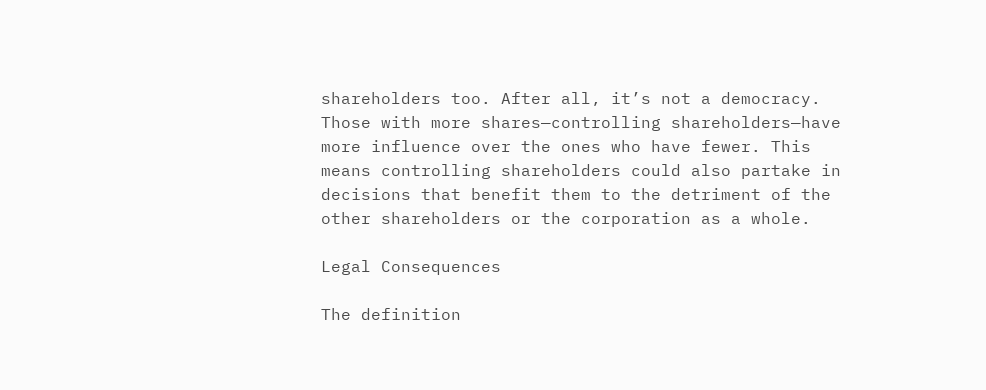shareholders too. After all, it’s not a democracy. Those with more shares—controlling shareholders—have more influence over the ones who have fewer. This means controlling shareholders could also partake in decisions that benefit them to the detriment of the other shareholders or the corporation as a whole.

Legal Consequences

The definition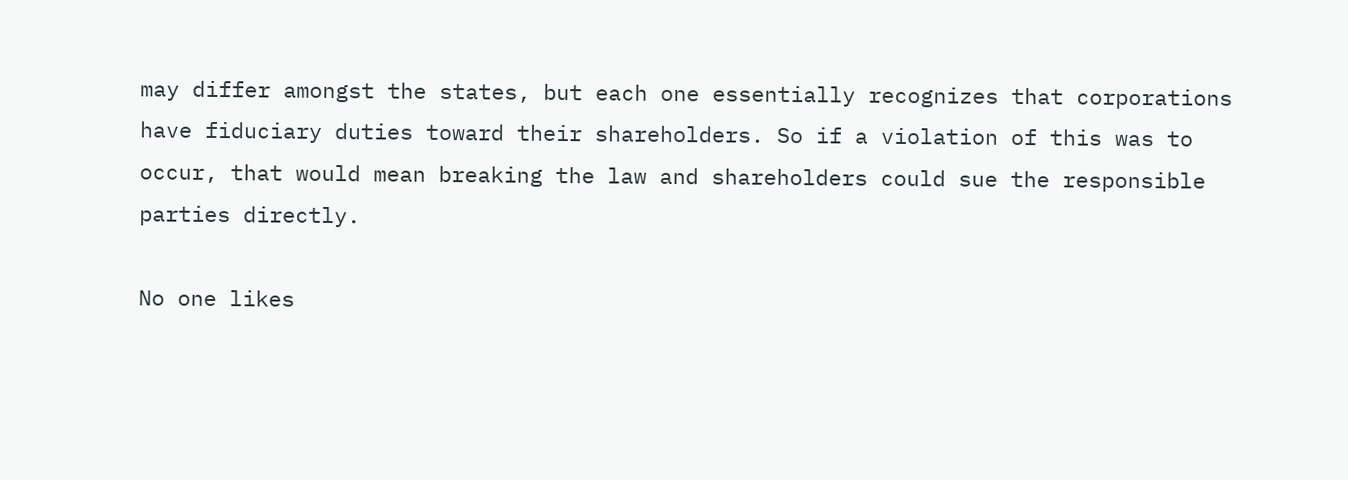may differ amongst the states, but each one essentially recognizes that corporations have fiduciary duties toward their shareholders. So if a violation of this was to occur, that would mean breaking the law and shareholders could sue the responsible parties directly.

No one likes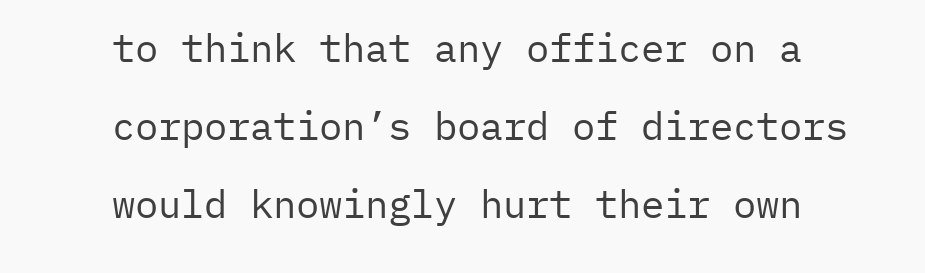to think that any officer on a corporation’s board of directors would knowingly hurt their own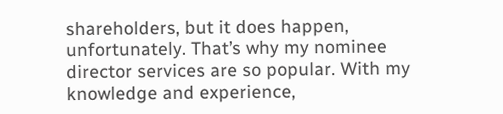shareholders, but it does happen, unfortunately. That’s why my nominee director services are so popular. With my knowledge and experience,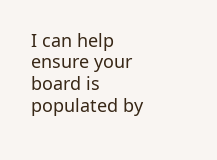I can help ensure your board is populated by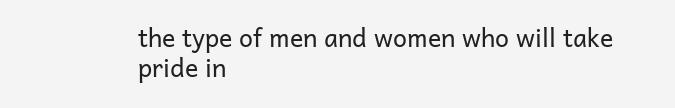the type of men and women who will take pride in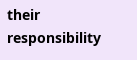their responsibility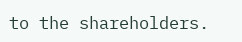to the shareholders.